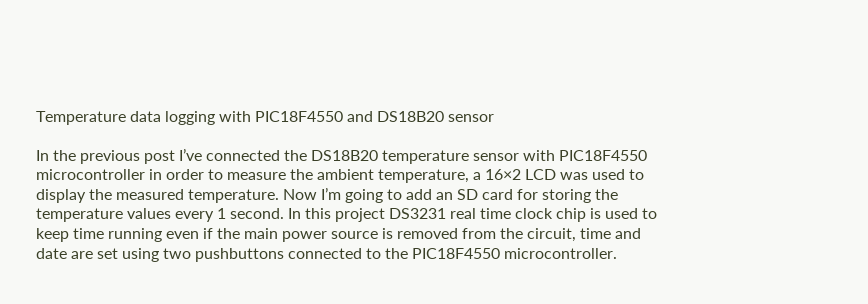Temperature data logging with PIC18F4550 and DS18B20 sensor

In the previous post I’ve connected the DS18B20 temperature sensor with PIC18F4550 microcontroller in order to measure the ambient temperature, a 16×2 LCD was used to display the measured temperature. Now I’m going to add an SD card for storing the temperature values every 1 second. In this project DS3231 real time clock chip is used to keep time running even if the main power source is removed from the circuit, time and date are set using two pushbuttons connected to the PIC18F4550 microcontroller.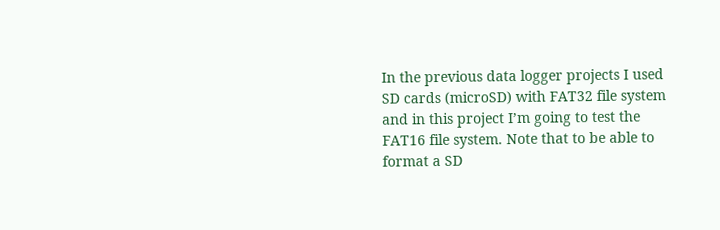In the previous data logger projects I used SD cards (microSD) with FAT32 file system and in this project I’m going to test the FAT16 file system. Note that to be able to format a SD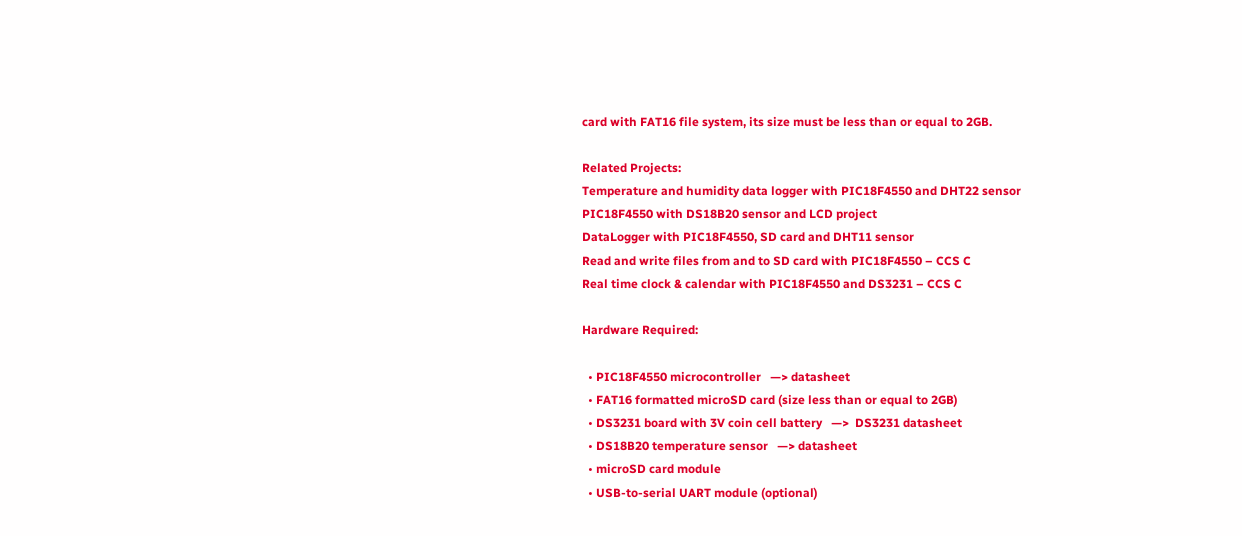card with FAT16 file system, its size must be less than or equal to 2GB.

Related Projects:
Temperature and humidity data logger with PIC18F4550 and DHT22 sensor
PIC18F4550 with DS18B20 sensor and LCD project
DataLogger with PIC18F4550, SD card and DHT11 sensor
Read and write files from and to SD card with PIC18F4550 – CCS C
Real time clock & calendar with PIC18F4550 and DS3231 – CCS C

Hardware Required:

  • PIC18F4550 microcontroller   —> datasheet
  • FAT16 formatted microSD card (size less than or equal to 2GB)
  • DS3231 board with 3V coin cell battery   —>  DS3231 datasheet
  • DS18B20 temperature sensor   —> datasheet
  • microSD card module
  • USB-to-serial UART module (optional)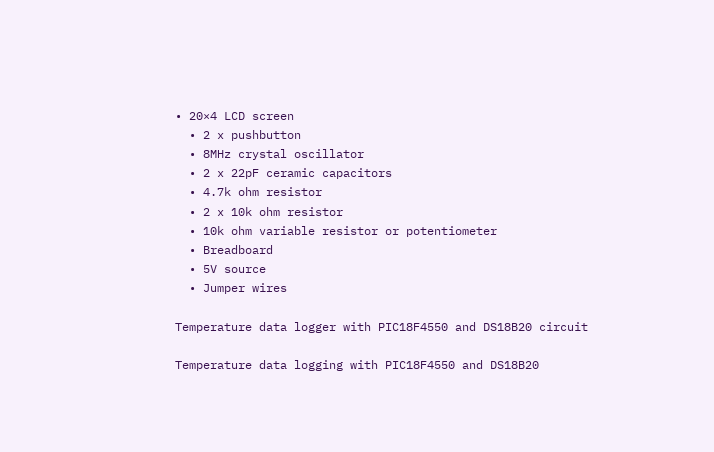• 20×4 LCD screen
  • 2 x pushbutton
  • 8MHz crystal oscillator
  • 2 x 22pF ceramic capacitors
  • 4.7k ohm resistor
  • 2 x 10k ohm resistor
  • 10k ohm variable resistor or potentiometer
  • Breadboard
  • 5V source
  • Jumper wires

Temperature data logger with PIC18F4550 and DS18B20 circuit

Temperature data logging with PIC18F4550 and DS18B20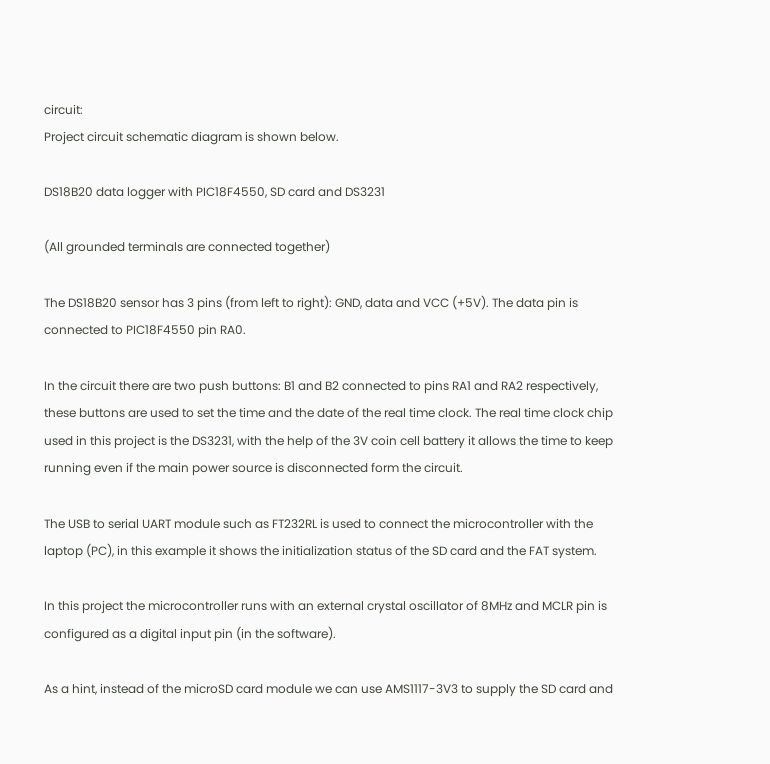circuit:
Project circuit schematic diagram is shown below.

DS18B20 data logger with PIC18F4550, SD card and DS3231

(All grounded terminals are connected together)

The DS18B20 sensor has 3 pins (from left to right): GND, data and VCC (+5V). The data pin is connected to PIC18F4550 pin RA0.

In the circuit there are two push buttons: B1 and B2 connected to pins RA1 and RA2 respectively, these buttons are used to set the time and the date of the real time clock. The real time clock chip used in this project is the DS3231, with the help of the 3V coin cell battery it allows the time to keep running even if the main power source is disconnected form the circuit.

The USB to serial UART module such as FT232RL is used to connect the microcontroller with the laptop (PC), in this example it shows the initialization status of the SD card and the FAT system.

In this project the microcontroller runs with an external crystal oscillator of 8MHz and MCLR pin is configured as a digital input pin (in the software).

As a hint, instead of the microSD card module we can use AMS1117-3V3 to supply the SD card and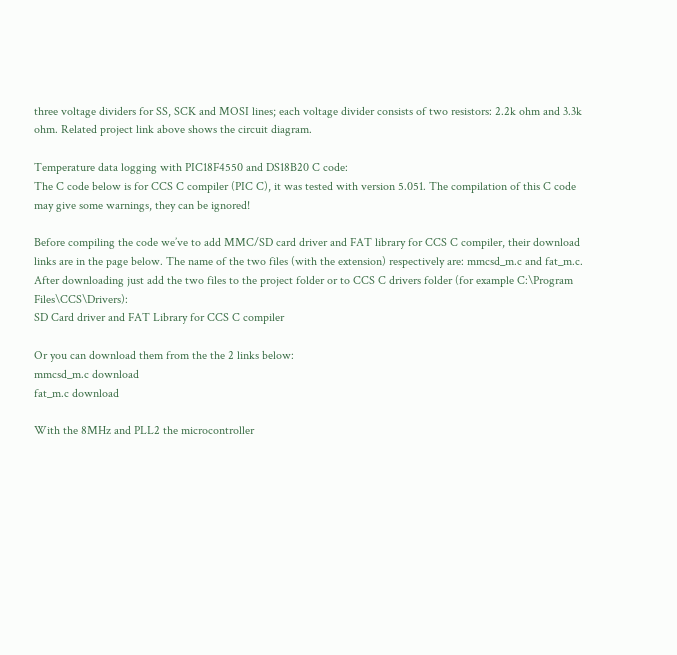three voltage dividers for SS, SCK and MOSI lines; each voltage divider consists of two resistors: 2.2k ohm and 3.3k ohm. Related project link above shows the circuit diagram.

Temperature data logging with PIC18F4550 and DS18B20 C code:
The C code below is for CCS C compiler (PIC C), it was tested with version 5.051. The compilation of this C code may give some warnings, they can be ignored!

Before compiling the code we’ve to add MMC/SD card driver and FAT library for CCS C compiler, their download links are in the page below. The name of the two files (with the extension) respectively are: mmcsd_m.c and fat_m.c. After downloading just add the two files to the project folder or to CCS C drivers folder (for example C:\Program Files\CCS\Drivers):
SD Card driver and FAT Library for CCS C compiler

Or you can download them from the the 2 links below:
mmcsd_m.c download
fat_m.c download

With the 8MHz and PLL2 the microcontroller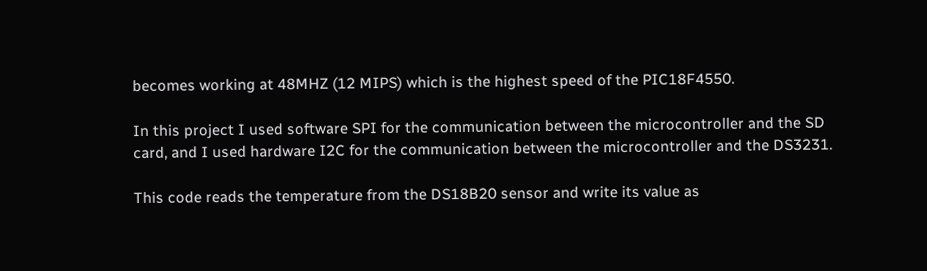becomes working at 48MHZ (12 MIPS) which is the highest speed of the PIC18F4550.

In this project I used software SPI for the communication between the microcontroller and the SD card, and I used hardware I2C for the communication between the microcontroller and the DS3231.

This code reads the temperature from the DS18B20 sensor and write its value as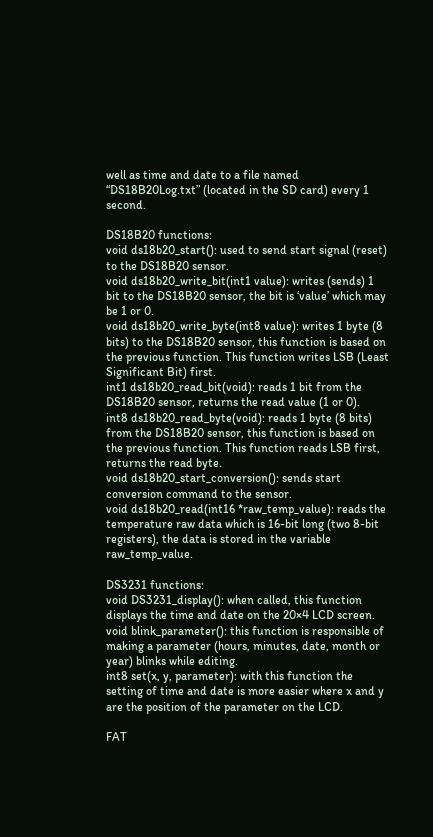well as time and date to a file named “DS18B20Log.txt” (located in the SD card) every 1 second.

DS18B20 functions:
void ds18b20_start(): used to send start signal (reset) to the DS18B20 sensor.
void ds18b20_write_bit(int1 value): writes (sends) 1 bit to the DS18B20 sensor, the bit is ‘value’ which may be 1 or 0.
void ds18b20_write_byte(int8 value): writes 1 byte (8 bits) to the DS18B20 sensor, this function is based on the previous function. This function writes LSB (Least Significant Bit) first.
int1 ds18b20_read_bit(void): reads 1 bit from the DS18B20 sensor, returns the read value (1 or 0).
int8 ds18b20_read_byte(void): reads 1 byte (8 bits) from the DS18B20 sensor, this function is based on the previous function. This function reads LSB first, returns the read byte.
void ds18b20_start_conversion(): sends start conversion command to the sensor.
void ds18b20_read(int16 *raw_temp_value): reads the temperature raw data which is 16-bit long (two 8-bit registers), the data is stored in the variable raw_temp_value.

DS3231 functions:
void DS3231_display(): when called, this function displays the time and date on the 20×4 LCD screen.
void blink_parameter(): this function is responsible of making a parameter (hours, minutes, date, month or year) blinks while editing.
int8 set(x, y, parameter): with this function the setting of time and date is more easier where x and y are the position of the parameter on the LCD.

FAT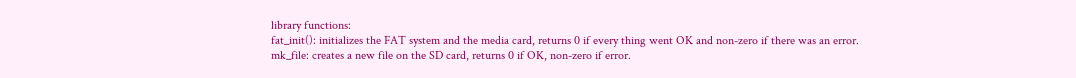library functions:
fat_init(): initializes the FAT system and the media card, returns 0 if every thing went OK and non-zero if there was an error.
mk_file: creates a new file on the SD card, returns 0 if OK, non-zero if error.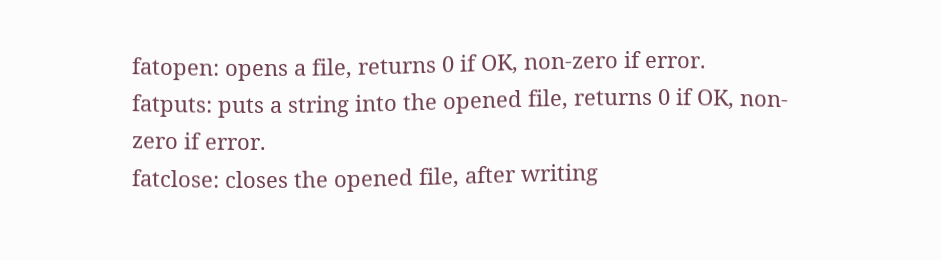fatopen: opens a file, returns 0 if OK, non-zero if error.
fatputs: puts a string into the opened file, returns 0 if OK, non-zero if error.
fatclose: closes the opened file, after writing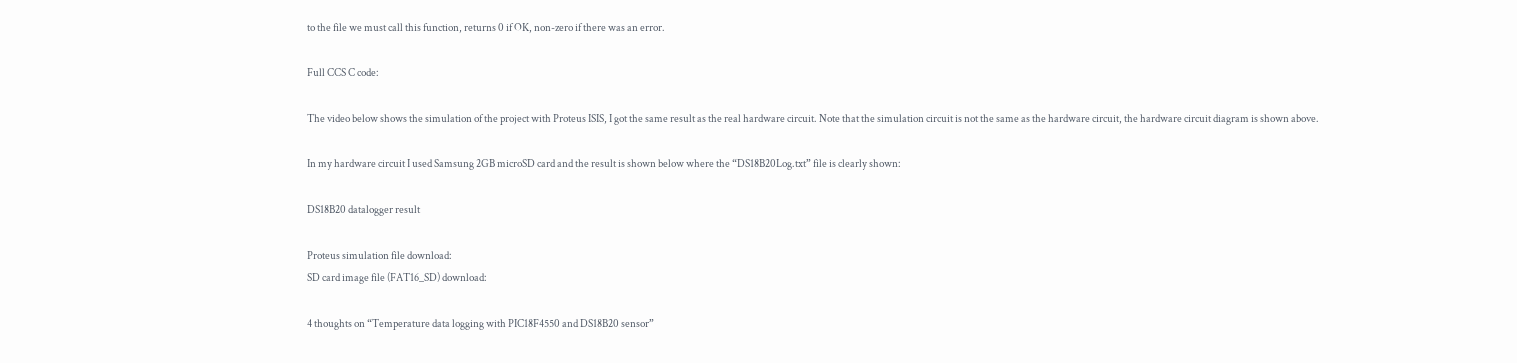to the file we must call this function, returns 0 if OK, non-zero if there was an error.

Full CCS C code:

The video below shows the simulation of the project with Proteus ISIS, I got the same result as the real hardware circuit. Note that the simulation circuit is not the same as the hardware circuit, the hardware circuit diagram is shown above.

In my hardware circuit I used Samsung 2GB microSD card and the result is shown below where the “DS18B20Log.txt” file is clearly shown:

DS18B20 datalogger result

Proteus simulation file download:
SD card image file (FAT16_SD) download:

4 thoughts on “Temperature data logging with PIC18F4550 and DS18B20 sensor”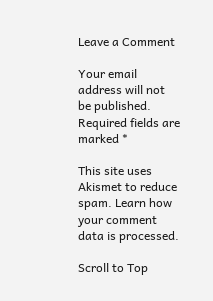Leave a Comment

Your email address will not be published. Required fields are marked *

This site uses Akismet to reduce spam. Learn how your comment data is processed.

Scroll to Top